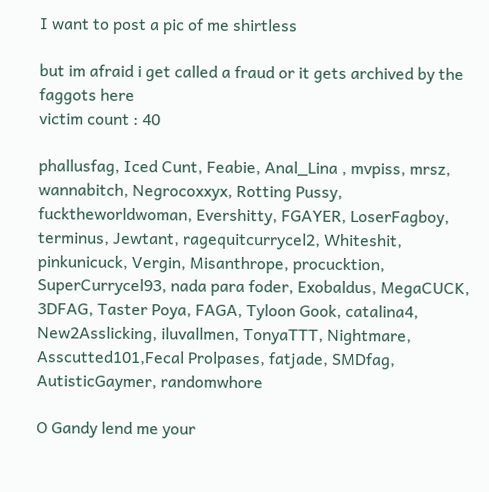I want to post a pic of me shirtless

but im afraid i get called a fraud or it gets archived by the faggots here
victim count : 40

phallusfag, Iced Cunt, Feabie, Anal_Lina , mvpiss, mrsz, wannabitch, Negrocoxxyx, Rotting Pussy, fucktheworldwoman, Evershitty, FGAYER, LoserFagboy, terminus, Jewtant, ragequitcurrycel2, Whiteshit, pinkunicuck, Vergin, Misanthrope, procucktion, SuperCurrycel93, nada para foder, Exobaldus, MegaCUCK, 3DFAG, Taster Poya, FAGA, Tyloon Gook, catalina4, New2Asslicking, iluvallmen, TonyaTTT, Nightmare, Asscutted101,Fecal Prolpases, fatjade, SMDfag, AutisticGaymer, randomwhore

O Gandy lend me your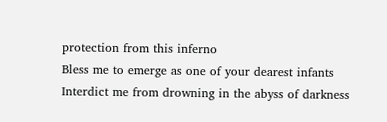protection from this inferno
Bless me to emerge as one of your dearest infants
Interdict me from drowning in the abyss of darkness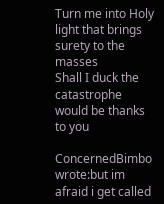Turn me into Holy light that brings surety to the masses
Shall I duck the catastrophe would be thanks to you

ConcernedBimbo wrote:but im afraid i get called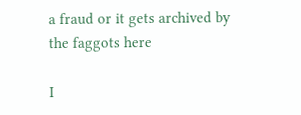a fraud or it gets archived by the faggots here

I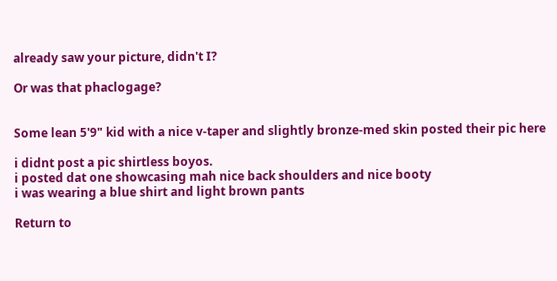already saw your picture, didn't I?

Or was that phaclogage?


Some lean 5'9" kid with a nice v-taper and slightly bronze-med skin posted their pic here

i didnt post a pic shirtless boyos.
i posted dat one showcasing mah nice back shoulders and nice booty
i was wearing a blue shirt and light brown pants

Return to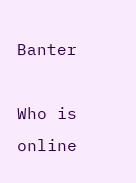Banter

Who is online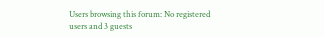Users browsing this forum: No registered users and 3 guests